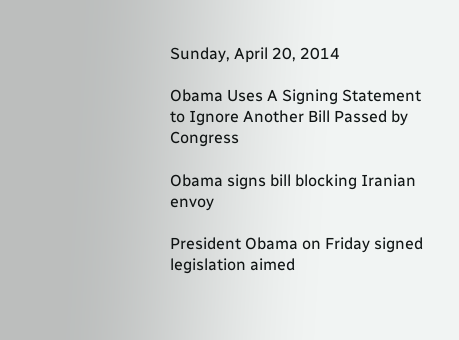Sunday, April 20, 2014

Obama Uses A Signing Statement to Ignore Another Bill Passed by Congress

Obama signs bill blocking Iranian envoy

President Obama on Friday signed legislation aimed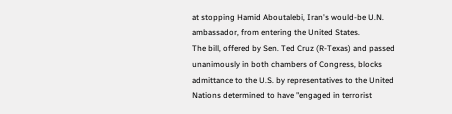at stopping Hamid Aboutalebi, Iran's would-be U.N. ambassador, from entering the United States.
The bill, offered by Sen. Ted Cruz (R-Texas) and passed unanimously in both chambers of Congress, blocks admittance to the U.S. by representatives to the United Nations determined to have "engaged in terrorist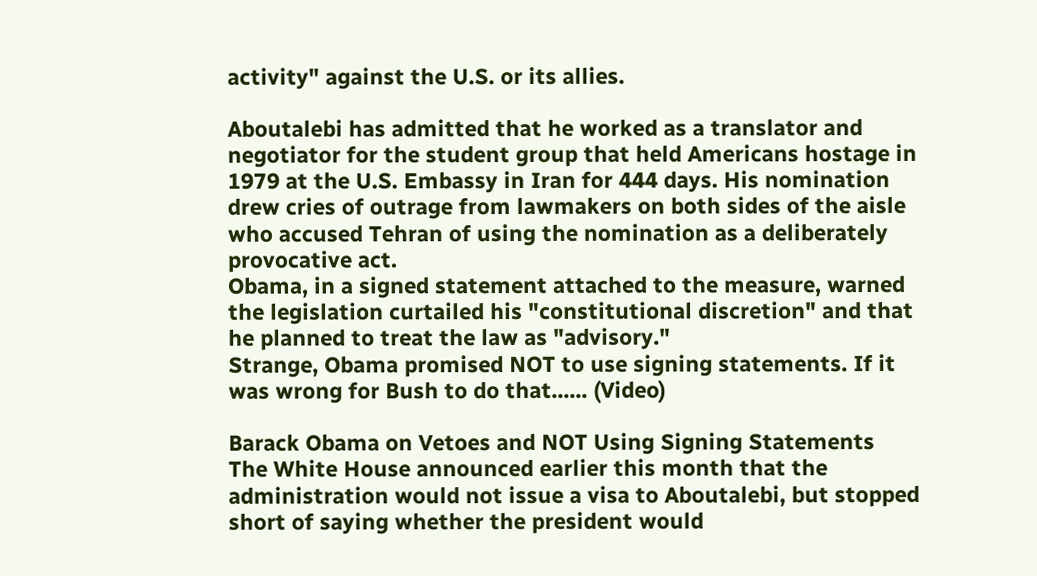activity" against the U.S. or its allies.

Aboutalebi has admitted that he worked as a translator and negotiator for the student group that held Americans hostage in 1979 at the U.S. Embassy in Iran for 444 days. His nomination drew cries of outrage from lawmakers on both sides of the aisle who accused Tehran of using the nomination as a deliberately provocative act.
Obama, in a signed statement attached to the measure, warned the legislation curtailed his "constitutional discretion" and that he planned to treat the law as "advisory."
Strange, Obama promised NOT to use signing statements. If it was wrong for Bush to do that...... (Video)

Barack Obama on Vetoes and NOT Using Signing Statements
The White House announced earlier this month that the administration would not issue a visa to Aboutalebi, but stopped short of saying whether the president would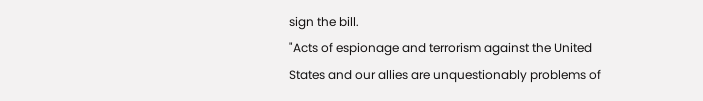sign the bill.
"Acts of espionage and terrorism against the United States and our allies are unquestionably problems of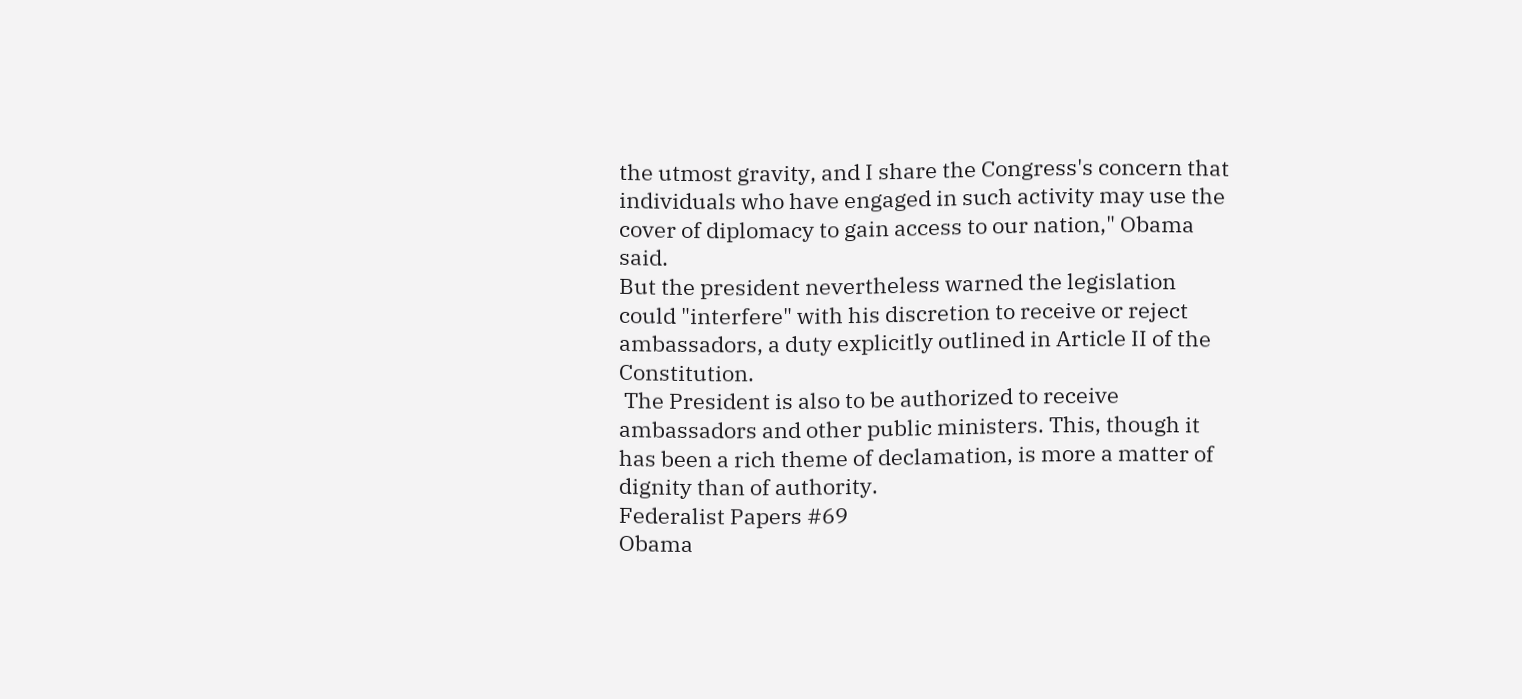the utmost gravity, and I share the Congress's concern that individuals who have engaged in such activity may use the cover of diplomacy to gain access to our nation," Obama said.
But the president nevertheless warned the legislation could "interfere" with his discretion to receive or reject ambassadors, a duty explicitly outlined in Article II of the Constitution.
 The President is also to be authorized to receive ambassadors and other public ministers. This, though it has been a rich theme of declamation, is more a matter of dignity than of authority.
Federalist Papers #69
Obama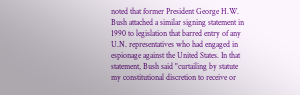noted that former President George H.W. Bush attached a similar signing statement in 1990 to legislation that barred entry of any U.N. representatives who had engaged in espionage against the United States. In that statement, Bush said "curtailing by statute my constitutional discretion to receive or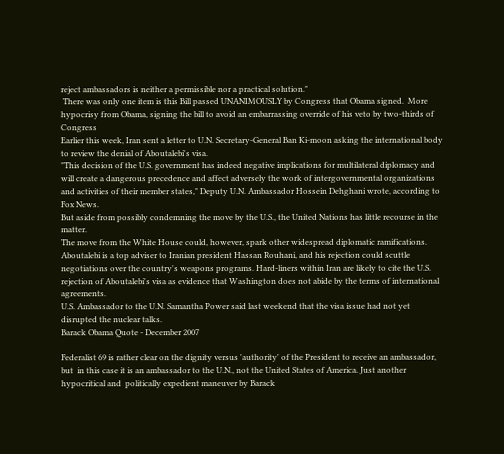reject ambassadors is neither a permissible nor a practical solution."
 There was only one item is this Bill passed UNANIMOUSLY by Congress that Obama signed.  More hypocrisy from Obama, signing the bill to avoid an embarrassing override of his veto by two-thirds of Congress
Earlier this week, Iran sent a letter to U.N. Secretary-General Ban Ki-moon asking the international body to review the denial of Aboutalebi's visa.
"This decision of the U.S. government has indeed negative implications for multilateral diplomacy and will create a dangerous precedence and affect adversely the work of intergovernmental organizations and activities of their member states," Deputy U.N. Ambassador Hossein Dehghani wrote, according to Fox News.
But aside from possibly condemning the move by the U.S., the United Nations has little recourse in the matter.
The move from the White House could, however, spark other widespread diplomatic ramifications.
Aboutalebi is a top adviser to Iranian president Hassan Rouhani, and his rejection could scuttle negotiations over the country's weapons programs. Hard-liners within Iran are likely to cite the U.S. rejection of Aboutalebi's visa as evidence that Washington does not abide by the terms of international agreements.
U.S. Ambassador to the U.N. Samantha Power said last weekend that the visa issue had not yet disrupted the nuclear talks.
Barack Obama Quote - December 2007

Federalist 69 is rather clear on the dignity versus 'authority' of the President to receive an ambassador, but  in this case it is an ambassador to the U.N., not the United States of America. Just another hypocritical and  politically expedient maneuver by Barack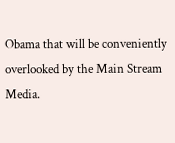Obama that will be conveniently overlooked by the Main Stream Media.